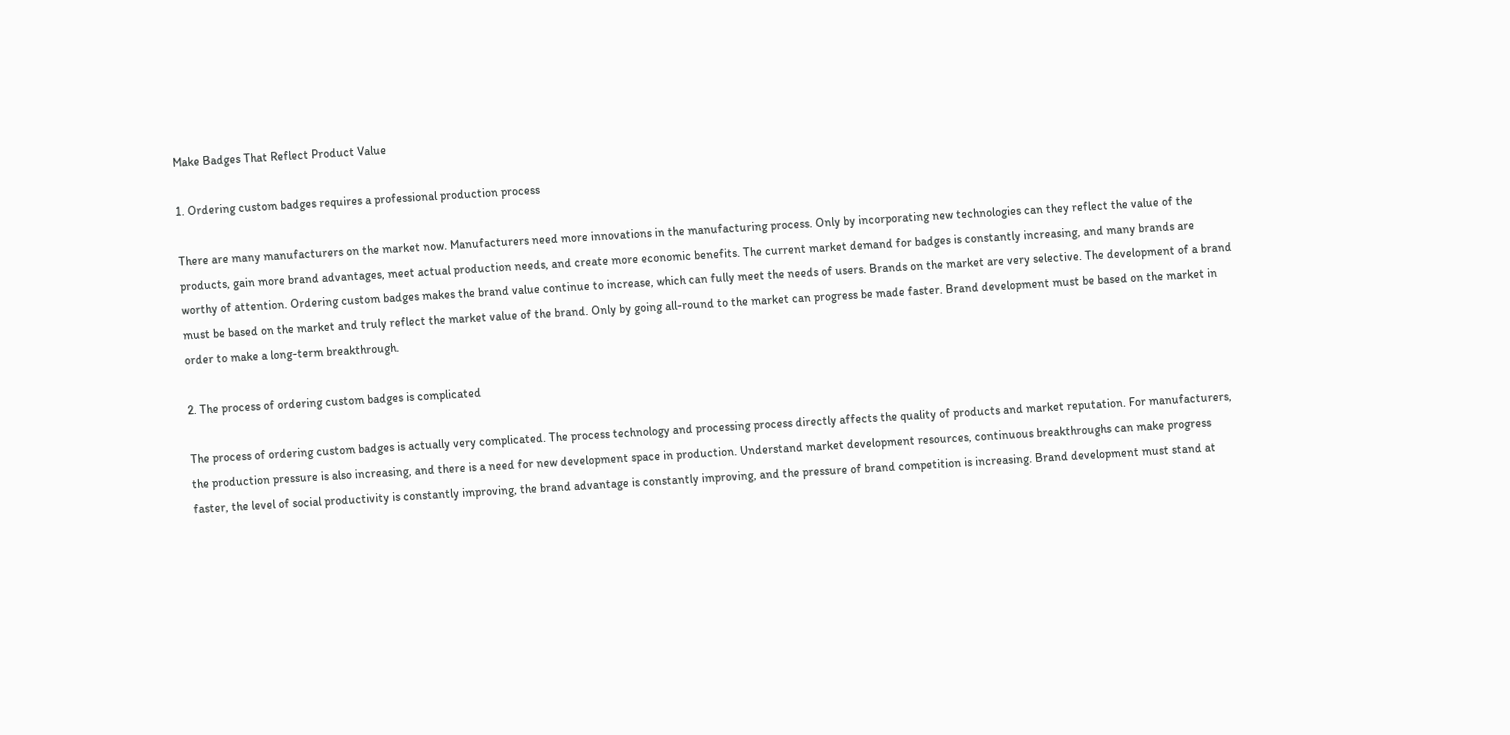Make Badges That Reflect Product Value

1. Ordering custom badges requires a professional production process

There are many manufacturers on the market now. Manufacturers need more innovations in the manufacturing process. Only by incorporating new technologies can they reflect the value of the products, gain more brand advantages, meet actual production needs, and create more economic benefits. The current market demand for badges is constantly increasing, and many brands are worthy of attention. Ordering custom badges makes the brand value continue to increase, which can fully meet the needs of users. Brands on the market are very selective. The development of a brand must be based on the market and truly reflect the market value of the brand. Only by going all-round to the market can progress be made faster. Brand development must be based on the market in order to make a long-term breakthrough.

2. The process of ordering custom badges is complicated

The process of ordering custom badges is actually very complicated. The process technology and processing process directly affects the quality of products and market reputation. For manufacturers, the production pressure is also increasing, and there is a need for new development space in production. Understand market development resources, continuous breakthroughs can make progress faster, the level of social productivity is constantly improving, the brand advantage is constantly improving, and the pressure of brand competition is increasing. Brand development must stand at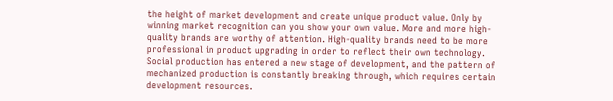the height of market development and create unique product value. Only by winning market recognition can you show your own value. More and more high-quality brands are worthy of attention. High-quality brands need to be more professional in product upgrading in order to reflect their own technology. Social production has entered a new stage of development, and the pattern of mechanized production is constantly breaking through, which requires certain development resources.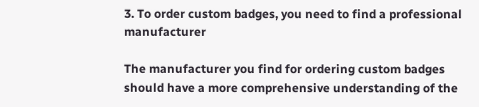3. To order custom badges, you need to find a professional manufacturer

The manufacturer you find for ordering custom badges should have a more comprehensive understanding of the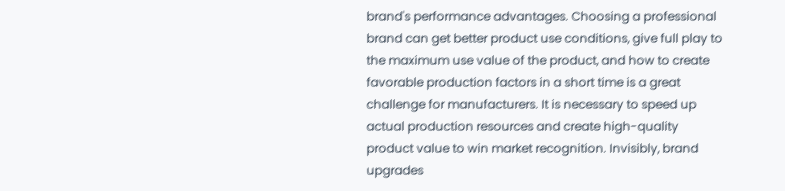brand's performance advantages. Choosing a professional brand can get better product use conditions, give full play to the maximum use value of the product, and how to create favorable production factors in a short time is a great challenge for manufacturers. It is necessary to speed up actual production resources and create high-quality product value to win market recognition. Invisibly, brand upgrades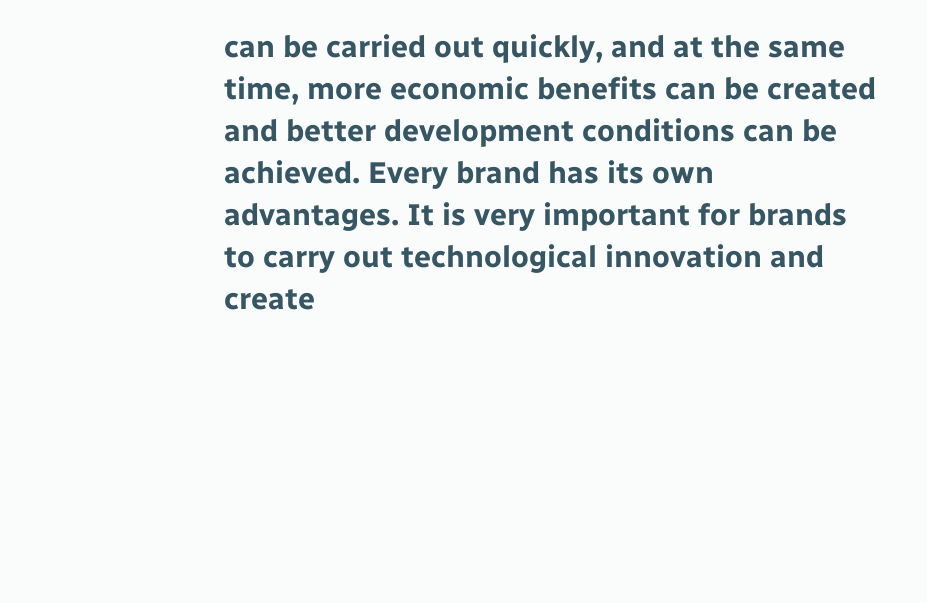can be carried out quickly, and at the same time, more economic benefits can be created and better development conditions can be achieved. Every brand has its own advantages. It is very important for brands to carry out technological innovation and create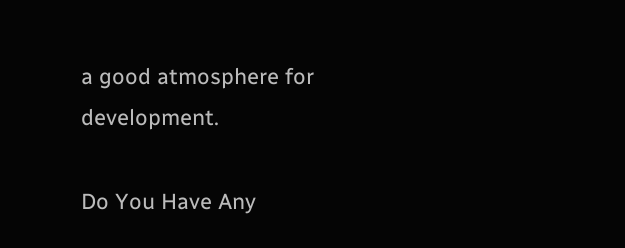a good atmosphere for development.

Do You Have Any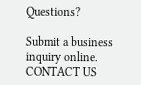Questions?

Submit a business inquiry online. CONTACT US